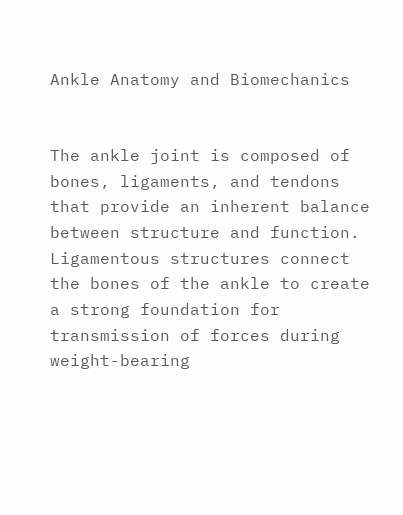Ankle Anatomy and Biomechanics


The ankle joint is composed of bones, ligaments, and tendons that provide an inherent balance between structure and function. Ligamentous structures connect the bones of the ankle to create a strong foundation for transmission of forces during weight-bearing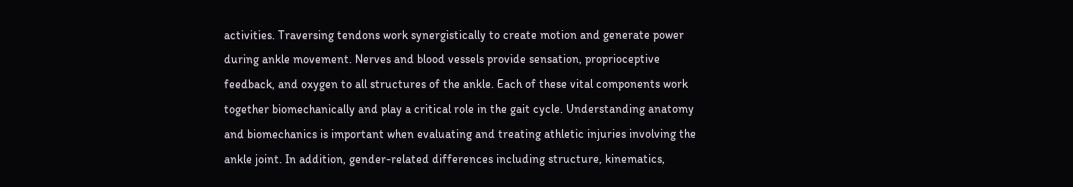activities. Traversing tendons work synergistically to create motion and generate power during ankle movement. Nerves and blood vessels provide sensation, proprioceptive feedback, and oxygen to all structures of the ankle. Each of these vital components work together biomechanically and play a critical role in the gait cycle. Understanding anatomy and biomechanics is important when evaluating and treating athletic injuries involving the ankle joint. In addition, gender-related differences including structure, kinematics,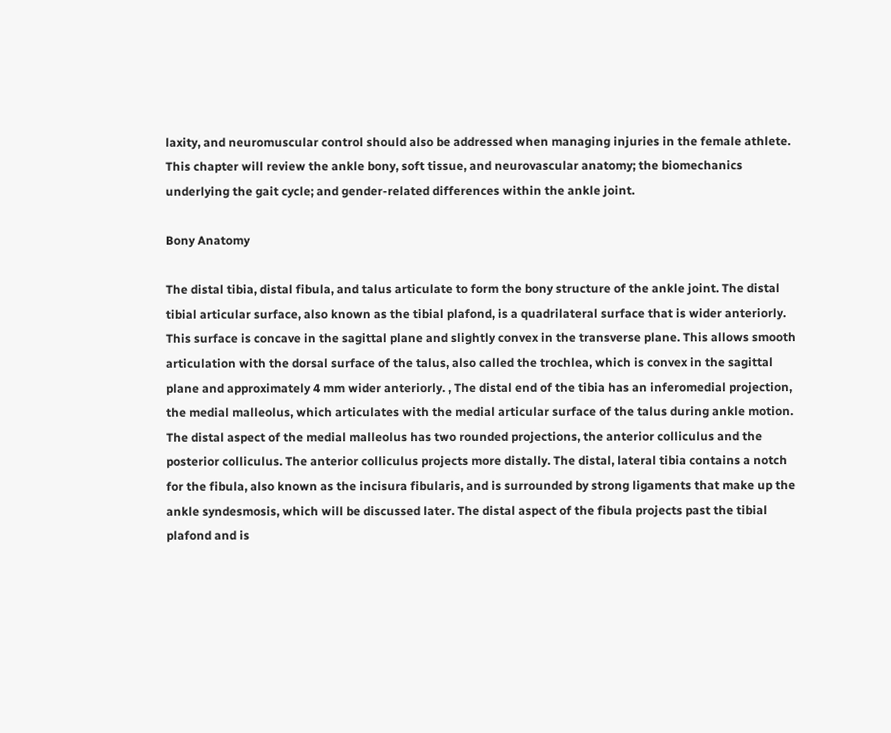laxity, and neuromuscular control should also be addressed when managing injuries in the female athlete. This chapter will review the ankle bony, soft tissue, and neurovascular anatomy; the biomechanics underlying the gait cycle; and gender-related differences within the ankle joint.

Bony Anatomy

The distal tibia, distal fibula, and talus articulate to form the bony structure of the ankle joint. The distal tibial articular surface, also known as the tibial plafond, is a quadrilateral surface that is wider anteriorly. This surface is concave in the sagittal plane and slightly convex in the transverse plane. This allows smooth articulation with the dorsal surface of the talus, also called the trochlea, which is convex in the sagittal plane and approximately 4 mm wider anteriorly. , The distal end of the tibia has an inferomedial projection, the medial malleolus, which articulates with the medial articular surface of the talus during ankle motion. The distal aspect of the medial malleolus has two rounded projections, the anterior colliculus and the posterior colliculus. The anterior colliculus projects more distally. The distal, lateral tibia contains a notch for the fibula, also known as the incisura fibularis, and is surrounded by strong ligaments that make up the ankle syndesmosis, which will be discussed later. The distal aspect of the fibula projects past the tibial plafond and is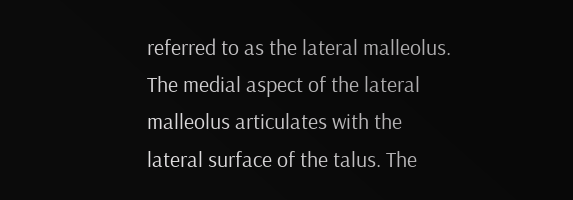referred to as the lateral malleolus. The medial aspect of the lateral malleolus articulates with the lateral surface of the talus. The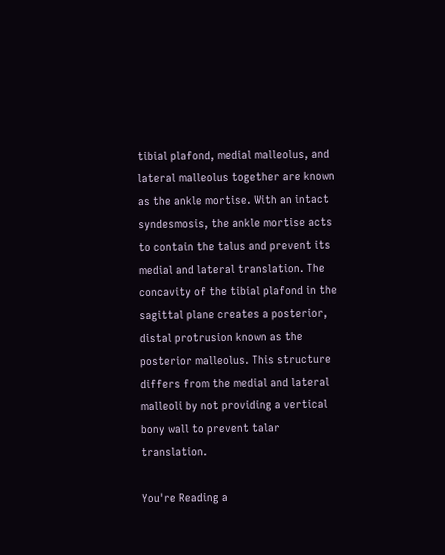tibial plafond, medial malleolus, and lateral malleolus together are known as the ankle mortise. With an intact syndesmosis, the ankle mortise acts to contain the talus and prevent its medial and lateral translation. The concavity of the tibial plafond in the sagittal plane creates a posterior, distal protrusion known as the posterior malleolus. This structure differs from the medial and lateral malleoli by not providing a vertical bony wall to prevent talar translation.

You're Reading a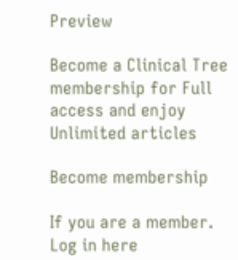Preview

Become a Clinical Tree membership for Full access and enjoy Unlimited articles

Become membership

If you are a member. Log in here